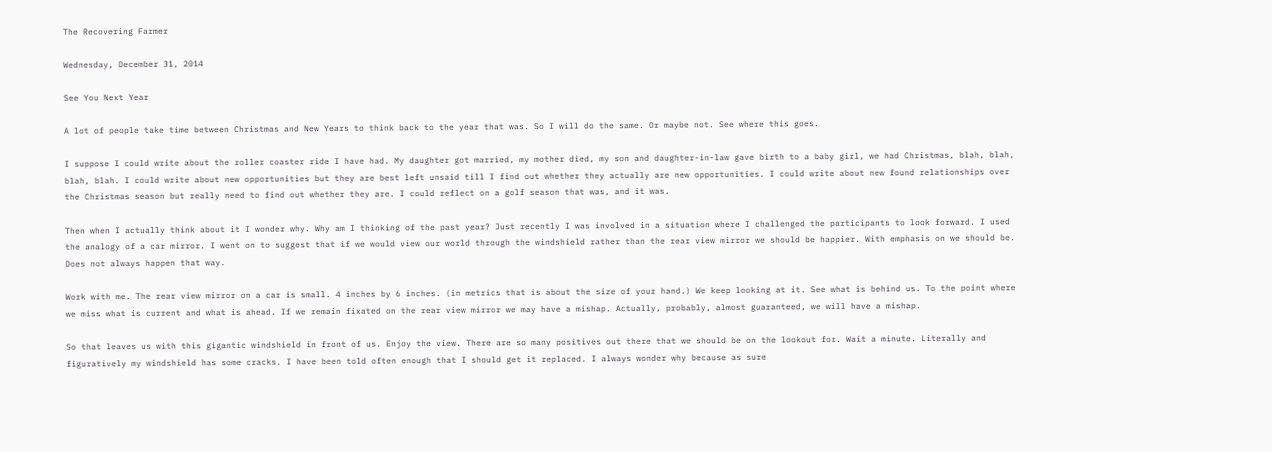The Recovering Farmer

Wednesday, December 31, 2014

See You Next Year

A lot of people take time between Christmas and New Years to think back to the year that was. So I will do the same. Or maybe not. See where this goes.

I suppose I could write about the roller coaster ride I have had. My daughter got married, my mother died, my son and daughter-in-law gave birth to a baby girl, we had Christmas, blah, blah, blah, blah. I could write about new opportunities but they are best left unsaid till I find out whether they actually are new opportunities. I could write about new found relationships over the Christmas season but really need to find out whether they are. I could reflect on a golf season that was, and it was.

Then when I actually think about it I wonder why. Why am I thinking of the past year? Just recently I was involved in a situation where I challenged the participants to look forward. I used the analogy of a car mirror. I went on to suggest that if we would view our world through the windshield rather than the rear view mirror we should be happier. With emphasis on we should be. Does not always happen that way.

Work with me. The rear view mirror on a car is small. 4 inches by 6 inches. (in metrics that is about the size of your hand.) We keep looking at it. See what is behind us. To the point where we miss what is current and what is ahead. If we remain fixated on the rear view mirror we may have a mishap. Actually, probably, almost guaranteed, we will have a mishap.

So that leaves us with this gigantic windshield in front of us. Enjoy the view. There are so many positives out there that we should be on the lookout for. Wait a minute. Literally and figuratively my windshield has some cracks. I have been told often enough that I should get it replaced. I always wonder why because as sure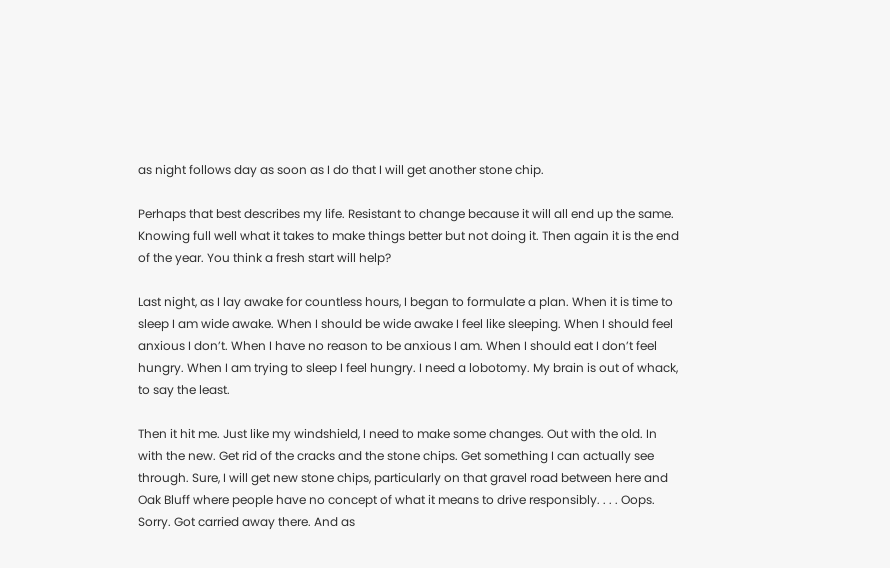as night follows day as soon as I do that I will get another stone chip.

Perhaps that best describes my life. Resistant to change because it will all end up the same. Knowing full well what it takes to make things better but not doing it. Then again it is the end of the year. You think a fresh start will help?

Last night, as I lay awake for countless hours, I began to formulate a plan. When it is time to sleep I am wide awake. When I should be wide awake I feel like sleeping. When I should feel anxious I don’t. When I have no reason to be anxious I am. When I should eat I don’t feel hungry. When I am trying to sleep I feel hungry. I need a lobotomy. My brain is out of whack, to say the least.

Then it hit me. Just like my windshield, I need to make some changes. Out with the old. In with the new. Get rid of the cracks and the stone chips. Get something I can actually see through. Sure, I will get new stone chips, particularly on that gravel road between here and Oak Bluff where people have no concept of what it means to drive responsibly. . . . Oops. Sorry. Got carried away there. And as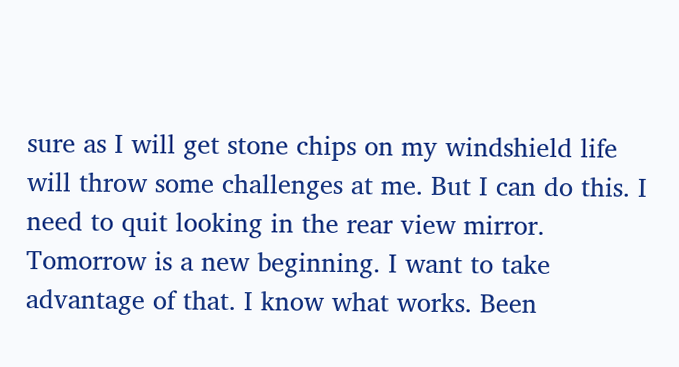sure as I will get stone chips on my windshield life will throw some challenges at me. But I can do this. I need to quit looking in the rear view mirror. Tomorrow is a new beginning. I want to take advantage of that. I know what works. Been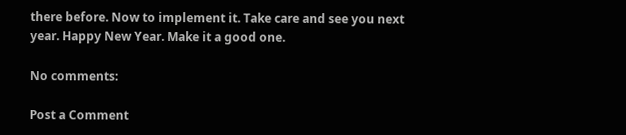there before. Now to implement it. Take care and see you next year. Happy New Year. Make it a good one.

No comments:

Post a Comment